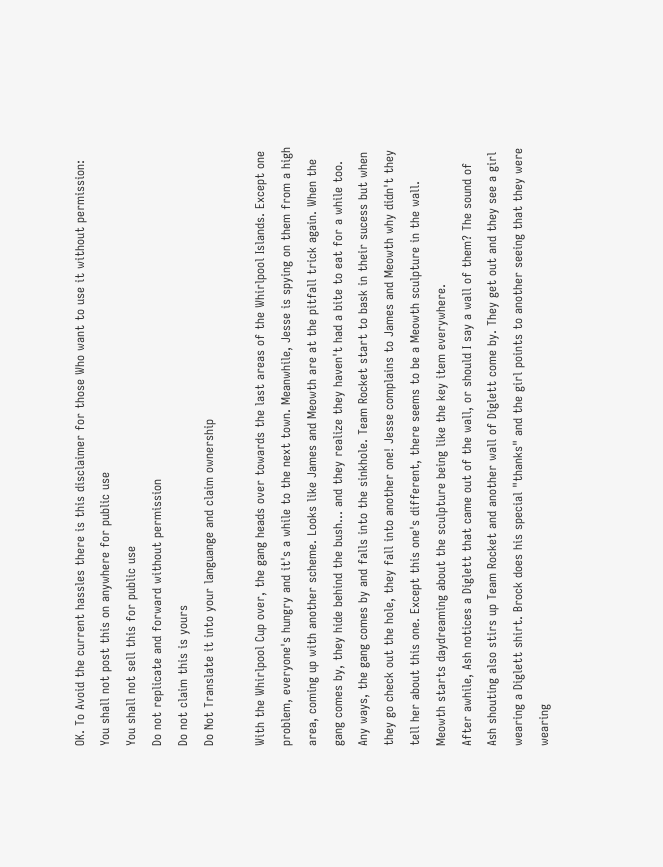OK. To Avoid the current hassles there is this disclaimer for those Who want to use it without permission:
You shall not post this on anywhere for public use
You shall not sell this for public use
Do not replicate and forward without permission
Do not claim this is yours
Do Not Translate it into your languange and claim ownership

With the Whirlpool Cup over, the gang heads over towards the last areas of the Whirlpool Islands. Except one problem, everyone's hungry and it's a while to the next town. Meanwhile, Jesse is spying on them from a high area, coming up with another scheme. Looks like James and Meowth are at the pitfall trick again. When the gang comes by, they hide behind the bush... and they realize they haven't had a bite to eat for a while too. Any ways, the gang comes by and falls into the sinkhole. Team Rocket start to bask in their sucess but when they go check out the hole, they fall into another one! Jesse complains to James and Meowth why didn't they tell her about this one. Except this one's different, there seems to be a Meowth sculpture in the wall. Meowth starts daydreaming about the sculpture being like the key item everywhere.
After awhile, Ash notices a Diglett that came out of the wall, or should I say a wall of them? The sound of Ash shouting also stirs up Team Rocket and another wall of Diglett come by. They get out and they see a girl wearing a Diglett shirt. Brock does his special "thanks" and the girl points to another seeing that they were wearing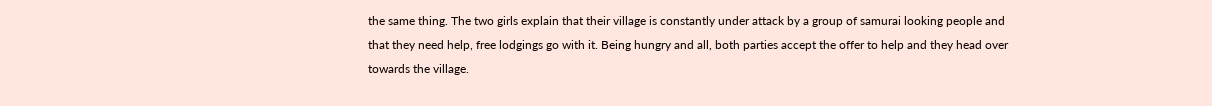the same thing. The two girls explain that their village is constantly under attack by a group of samurai looking people and that they need help, free lodgings go with it. Being hungry and all, both parties accept the offer to help and they head over towards the village.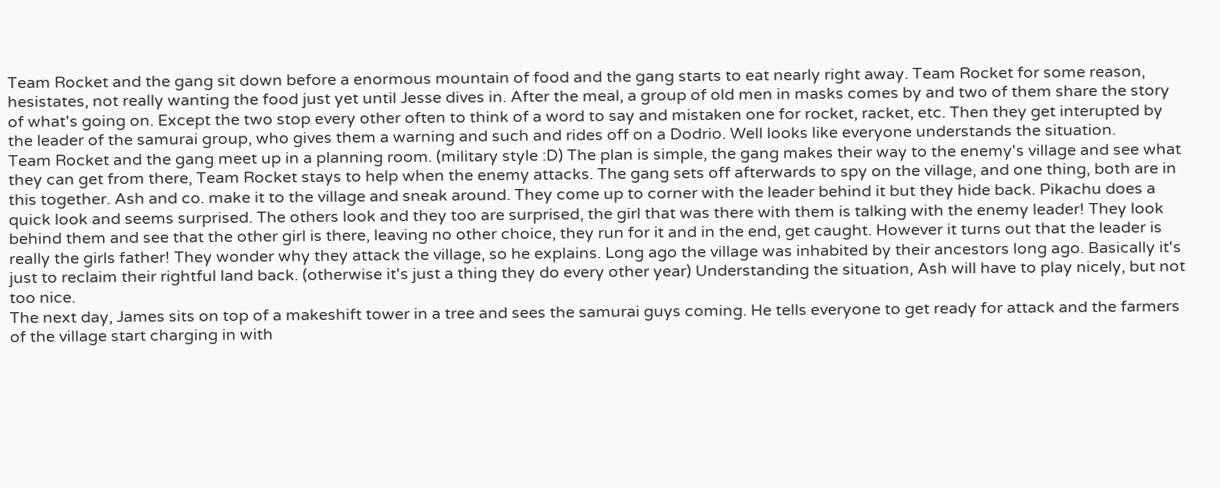Team Rocket and the gang sit down before a enormous mountain of food and the gang starts to eat nearly right away. Team Rocket for some reason, hesistates, not really wanting the food just yet until Jesse dives in. After the meal, a group of old men in masks comes by and two of them share the story of what's going on. Except the two stop every other often to think of a word to say and mistaken one for rocket, racket, etc. Then they get interupted by the leader of the samurai group, who gives them a warning and such and rides off on a Dodrio. Well looks like everyone understands the situation.
Team Rocket and the gang meet up in a planning room. (military style :D) The plan is simple, the gang makes their way to the enemy's village and see what they can get from there, Team Rocket stays to help when the enemy attacks. The gang sets off afterwards to spy on the village, and one thing, both are in this together. Ash and co. make it to the village and sneak around. They come up to corner with the leader behind it but they hide back. Pikachu does a quick look and seems surprised. The others look and they too are surprised, the girl that was there with them is talking with the enemy leader! They look behind them and see that the other girl is there, leaving no other choice, they run for it and in the end, get caught. However it turns out that the leader is really the girls father! They wonder why they attack the village, so he explains. Long ago the village was inhabited by their ancestors long ago. Basically it's just to reclaim their rightful land back. (otherwise it's just a thing they do every other year) Understanding the situation, Ash will have to play nicely, but not too nice.
The next day, James sits on top of a makeshift tower in a tree and sees the samurai guys coming. He tells everyone to get ready for attack and the farmers of the village start charging in with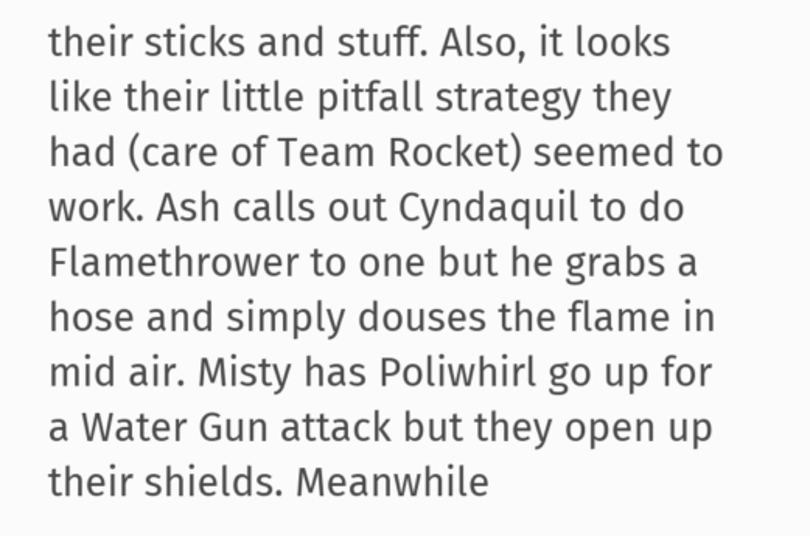their sticks and stuff. Also, it looks like their little pitfall strategy they had (care of Team Rocket) seemed to work. Ash calls out Cyndaquil to do Flamethrower to one but he grabs a hose and simply douses the flame in mid air. Misty has Poliwhirl go up for a Water Gun attack but they open up their shields. Meanwhile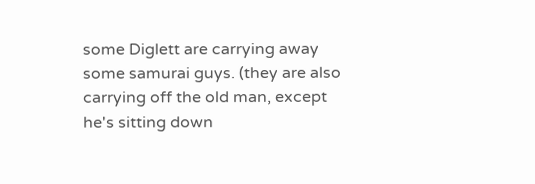some Diglett are carrying away some samurai guys. (they are also carrying off the old man, except he's sitting down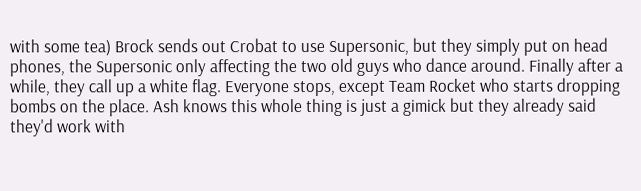with some tea) Brock sends out Crobat to use Supersonic, but they simply put on head phones, the Supersonic only affecting the two old guys who dance around. Finally after a while, they call up a white flag. Everyone stops, except Team Rocket who starts dropping bombs on the place. Ash knows this whole thing is just a gimick but they already said they'd work with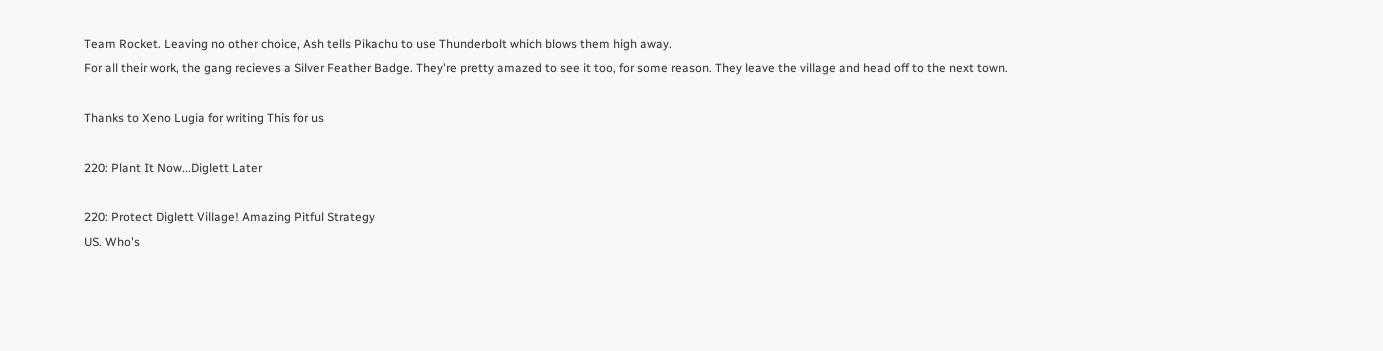Team Rocket. Leaving no other choice, Ash tells Pikachu to use Thunderbolt which blows them high away.
For all their work, the gang recieves a Silver Feather Badge. They're pretty amazed to see it too, for some reason. They leave the village and head off to the next town.

Thanks to Xeno Lugia for writing This for us

220: Plant It Now...Diglett Later

220: Protect Diglett Village! Amazing Pitful Strategy
US. Who's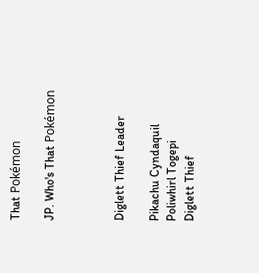That Pokémon

JP. Who's That Pokémon



Diglett Thief Leader

Pikachu Cyndaquil
Poliwhirl Togepi
Diglett Thief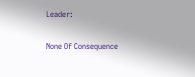Leader:

None Of Consequence